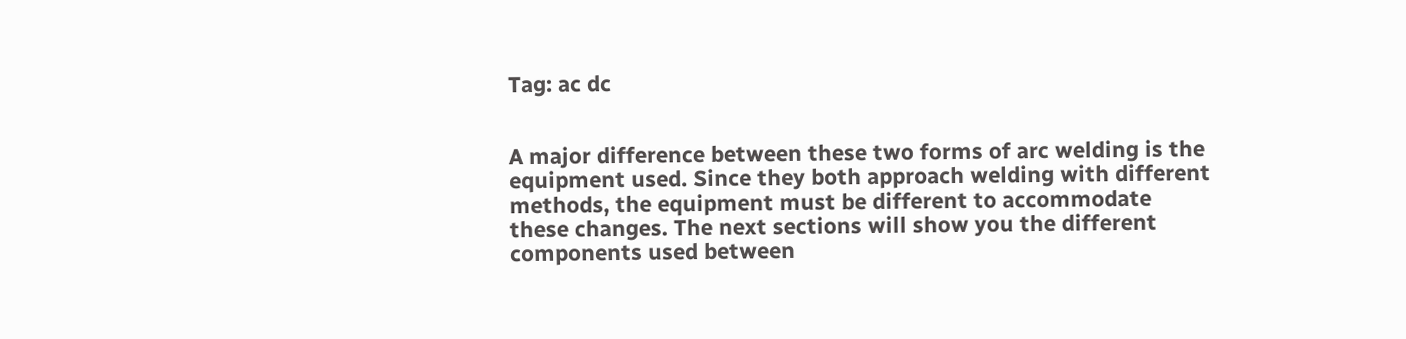Tag: ac dc


A major difference between these two forms of arc welding is the equipment used. Since they both approach welding with different methods, the equipment must be different to accommodate these changes. The next sections will show you the different components used between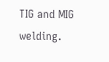TIG and MIG welding.